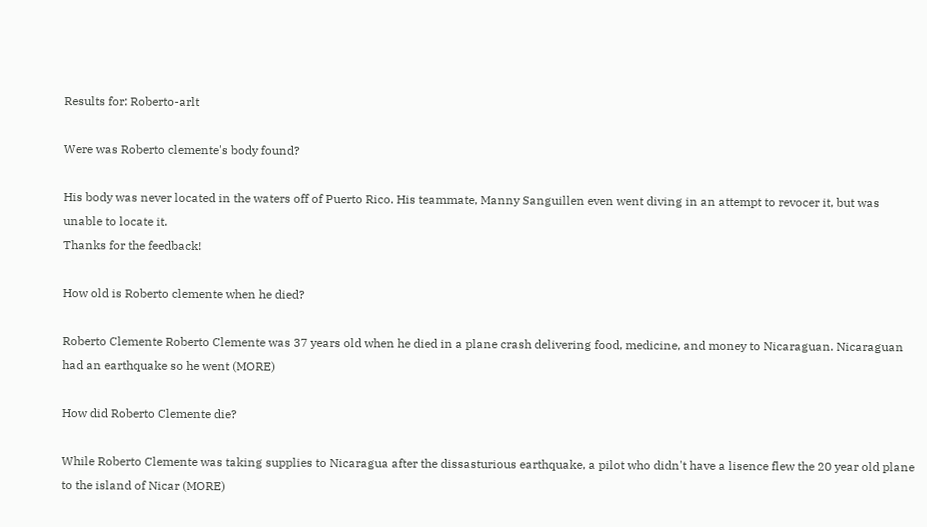Results for: Roberto-arlt

Were was Roberto clemente's body found?

His body was never located in the waters off of Puerto Rico. His teammate, Manny Sanguillen even went diving in an attempt to revocer it, but was unable to locate it.
Thanks for the feedback!

How old is Roberto clemente when he died?

Roberto Clemente Roberto Clemente was 37 years old when he died in a plane crash delivering food, medicine, and money to Nicaraguan. Nicaraguan had an earthquake so he went (MORE)

How did Roberto Clemente die?

While Roberto Clemente was taking supplies to Nicaragua after the dissasturious earthquake, a pilot who didn't have a lisence flew the 20 year old plane to the island of Nicar (MORE)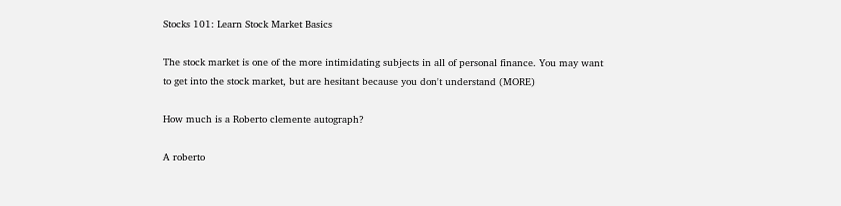Stocks 101: Learn Stock Market Basics

The stock market is one of the more intimidating subjects in all of personal finance. You may want to get into the stock market, but are hesitant because you don't understand (MORE)

How much is a Roberto clemente autograph?

A roberto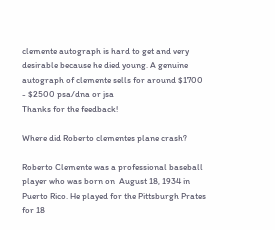clemente autograph is hard to get and very desirable because he died young. A genuine autograph of clemente sells for around $1700 - $2500 psa/dna or jsa
Thanks for the feedback!

Where did Roberto clementes plane crash?

Roberto Clemente was a professional baseball player who was born on  August 18, 1934 in Puerto Rico. He played for the Pittsburgh Prates  for 18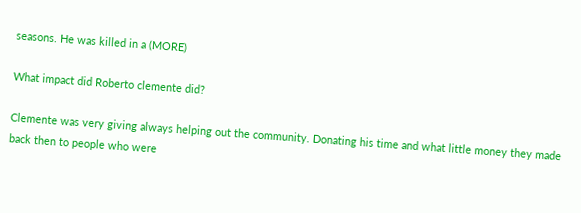seasons. He was killed in a (MORE)

What impact did Roberto clemente did?

Clemente was very giving always helping out the community. Donating his time and what little money they made back then to people who were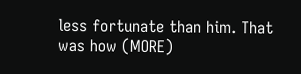less fortunate than him. That was how (MORE)